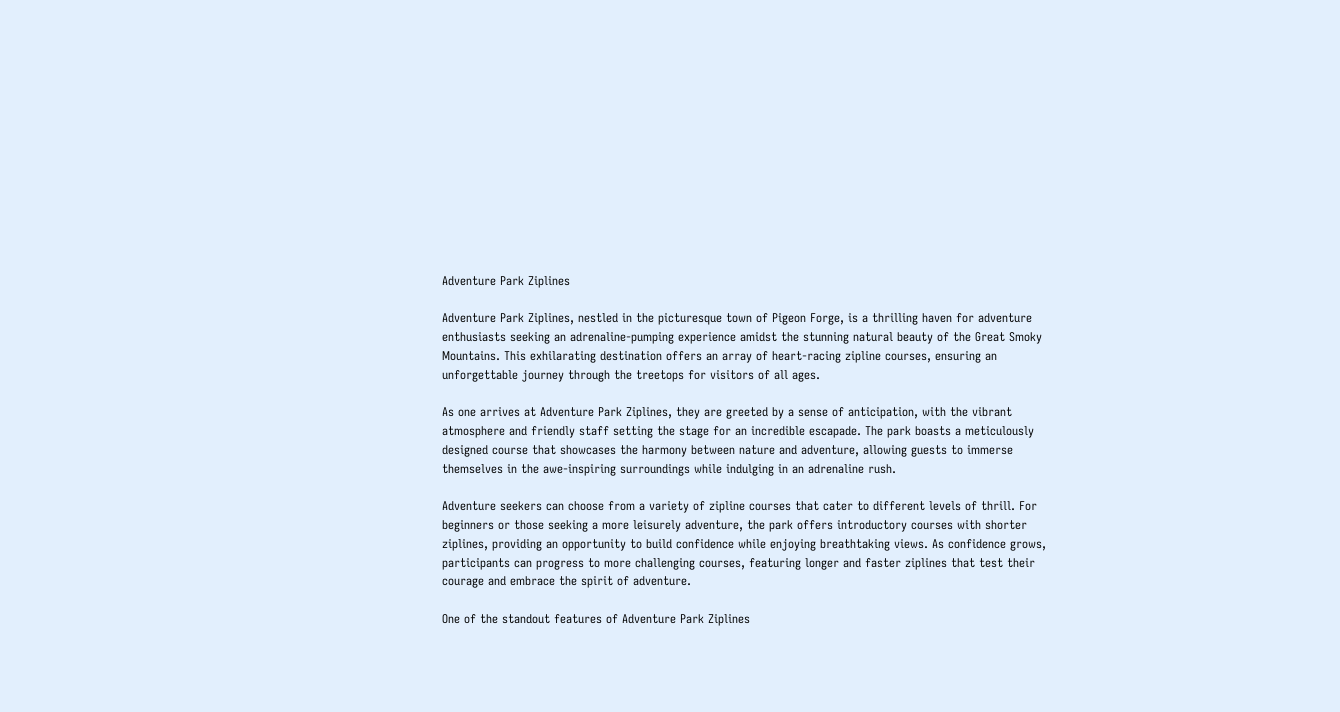Adventure Park Ziplines

Adventure Park Ziplines, nestled in the picturesque town of Pigeon Forge, is a thrilling haven for adventure enthusiasts seeking an adrenaline-pumping experience amidst the stunning natural beauty of the Great Smoky Mountains. This exhilarating destination offers an array of heart-racing zipline courses, ensuring an unforgettable journey through the treetops for visitors of all ages.

As one arrives at Adventure Park Ziplines, they are greeted by a sense of anticipation, with the vibrant atmosphere and friendly staff setting the stage for an incredible escapade. The park boasts a meticulously designed course that showcases the harmony between nature and adventure, allowing guests to immerse themselves in the awe-inspiring surroundings while indulging in an adrenaline rush.

Adventure seekers can choose from a variety of zipline courses that cater to different levels of thrill. For beginners or those seeking a more leisurely adventure, the park offers introductory courses with shorter ziplines, providing an opportunity to build confidence while enjoying breathtaking views. As confidence grows, participants can progress to more challenging courses, featuring longer and faster ziplines that test their courage and embrace the spirit of adventure.

One of the standout features of Adventure Park Ziplines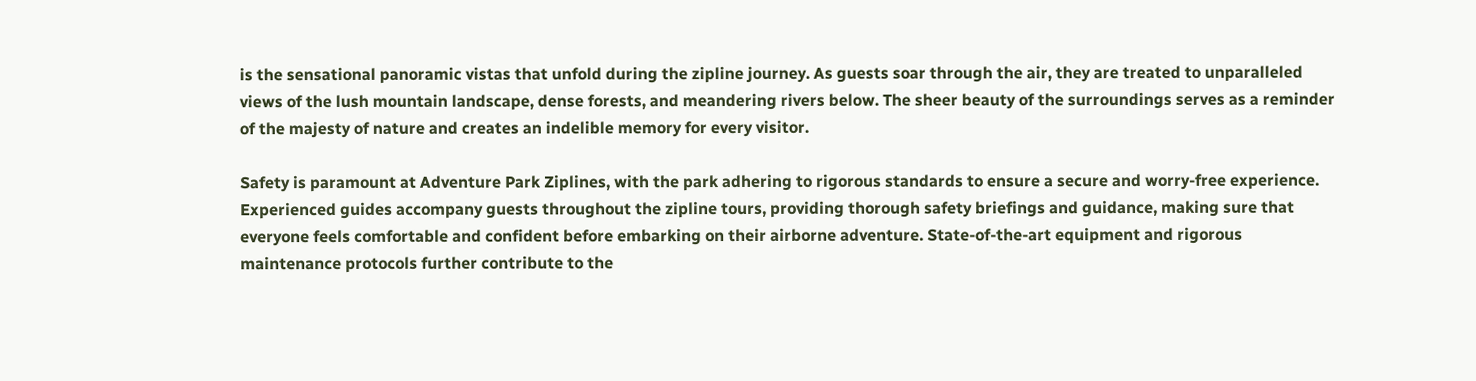is the sensational panoramic vistas that unfold during the zipline journey. As guests soar through the air, they are treated to unparalleled views of the lush mountain landscape, dense forests, and meandering rivers below. The sheer beauty of the surroundings serves as a reminder of the majesty of nature and creates an indelible memory for every visitor.

Safety is paramount at Adventure Park Ziplines, with the park adhering to rigorous standards to ensure a secure and worry-free experience. Experienced guides accompany guests throughout the zipline tours, providing thorough safety briefings and guidance, making sure that everyone feels comfortable and confident before embarking on their airborne adventure. State-of-the-art equipment and rigorous maintenance protocols further contribute to the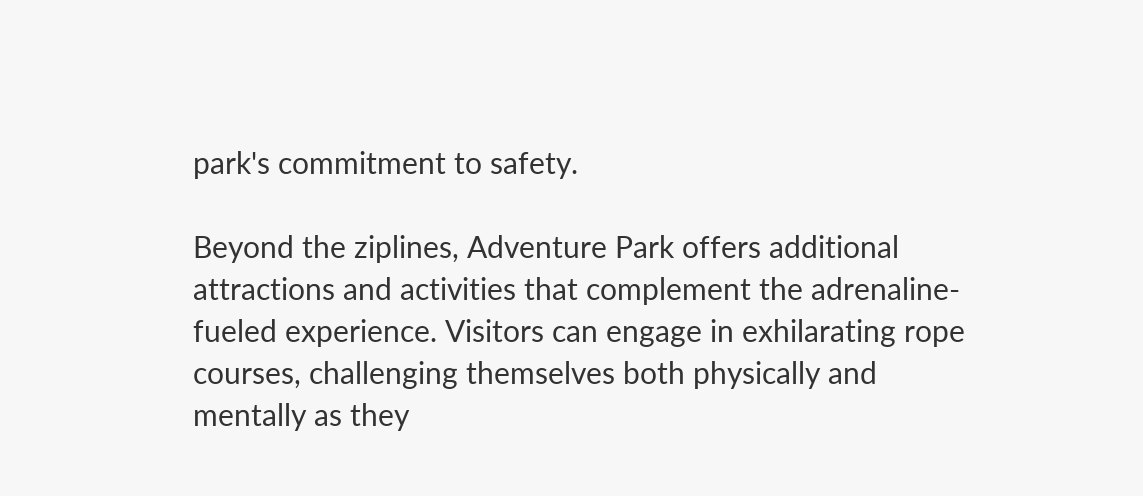park's commitment to safety.

Beyond the ziplines, Adventure Park offers additional attractions and activities that complement the adrenaline-fueled experience. Visitors can engage in exhilarating rope courses, challenging themselves both physically and mentally as they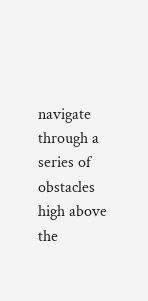navigate through a series of obstacles high above the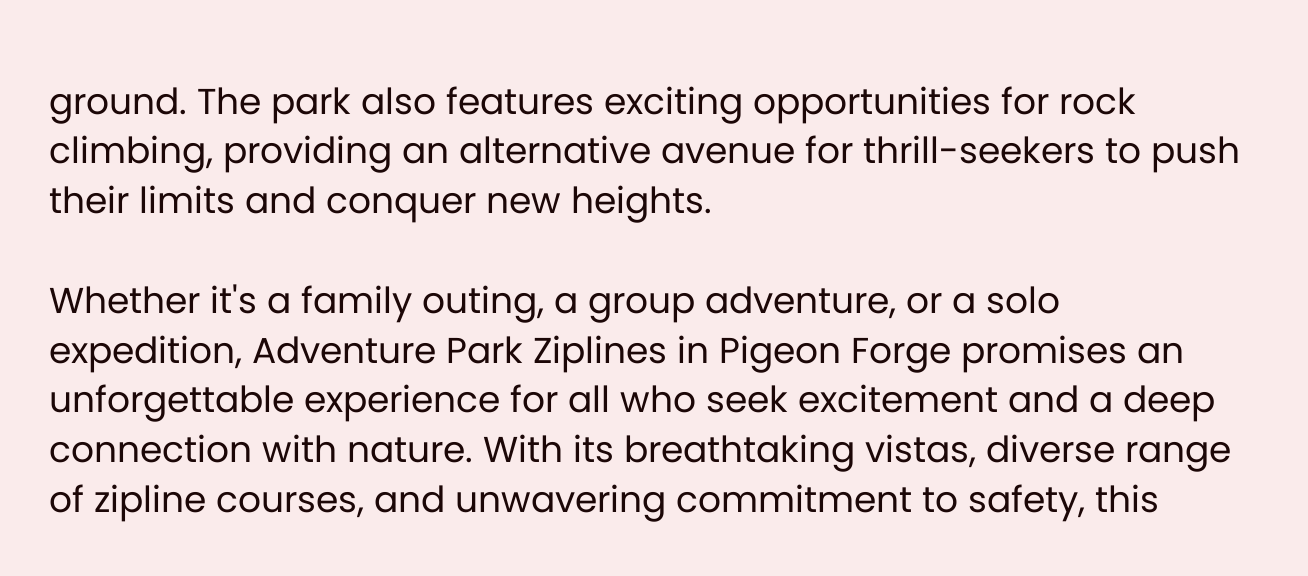ground. The park also features exciting opportunities for rock climbing, providing an alternative avenue for thrill-seekers to push their limits and conquer new heights.

Whether it's a family outing, a group adventure, or a solo expedition, Adventure Park Ziplines in Pigeon Forge promises an unforgettable experience for all who seek excitement and a deep connection with nature. With its breathtaking vistas, diverse range of zipline courses, and unwavering commitment to safety, this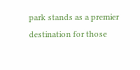park stands as a premier destination for those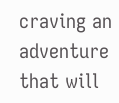craving an adventure that will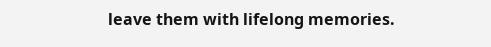leave them with lifelong memories.